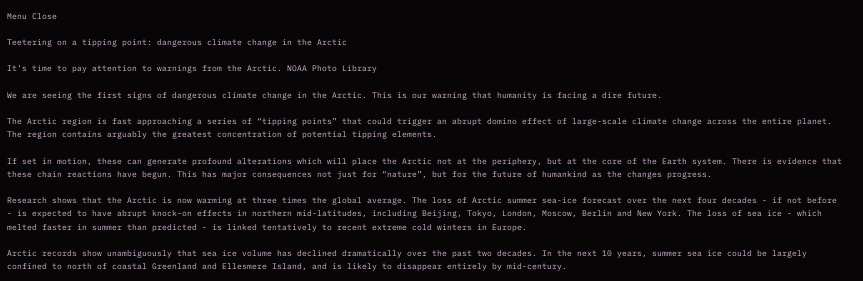Menu Close

Teetering on a tipping point: dangerous climate change in the Arctic

It’s time to pay attention to warnings from the Arctic. NOAA Photo Library

We are seeing the first signs of dangerous climate change in the Arctic. This is our warning that humanity is facing a dire future.

The Arctic region is fast approaching a series of “tipping points” that could trigger an abrupt domino effect of large-scale climate change across the entire planet. The region contains arguably the greatest concentration of potential tipping elements.

If set in motion, these can generate profound alterations which will place the Arctic not at the periphery, but at the core of the Earth system. There is evidence that these chain reactions have begun. This has major consequences not just for “nature”, but for the future of humankind as the changes progress.

Research shows that the Arctic is now warming at three times the global average. The loss of Arctic summer sea-ice forecast over the next four decades - if not before - is expected to have abrupt knock-on effects in northern mid-latitudes, including Beijing, Tokyo, London, Moscow, Berlin and New York. The loss of sea ice - which melted faster in summer than predicted - is linked tentatively to recent extreme cold winters in Europe.

Arctic records show unambiguously that sea ice volume has declined dramatically over the past two decades. In the next 10 years, summer sea ice could be largely confined to north of coastal Greenland and Ellesmere Island, and is likely to disappear entirely by mid-century.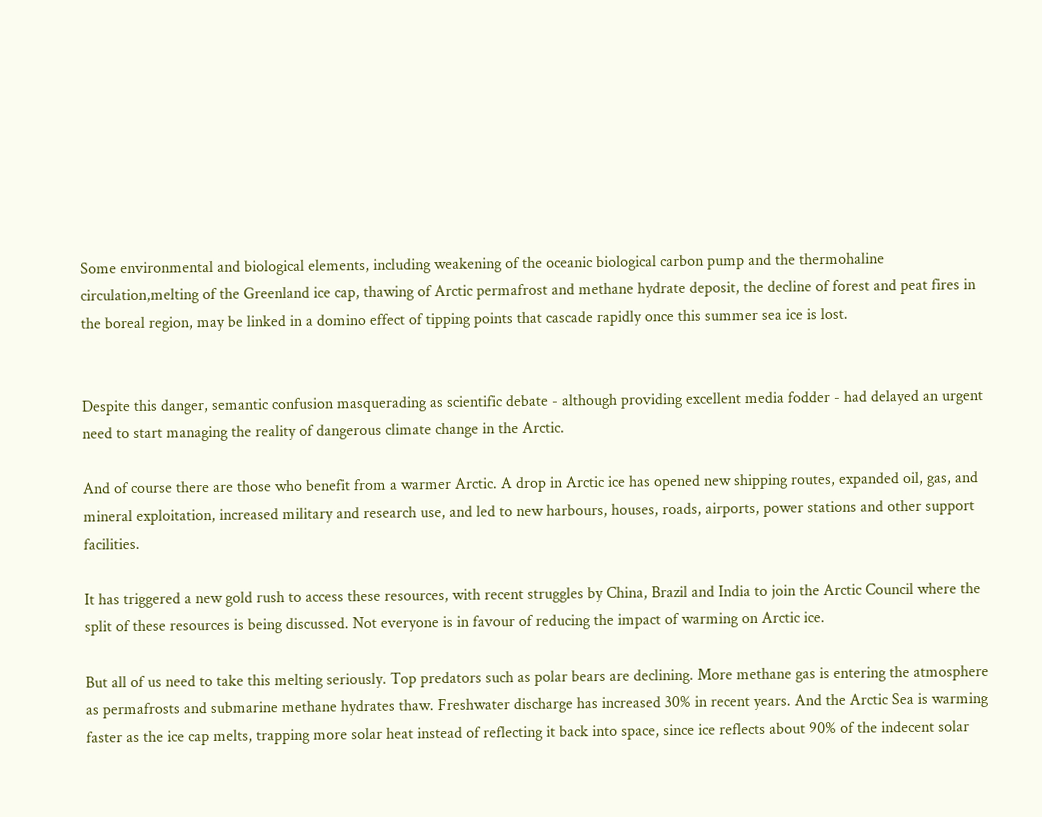Some environmental and biological elements, including weakening of the oceanic biological carbon pump and the thermohaline circulation,melting of the Greenland ice cap, thawing of Arctic permafrost and methane hydrate deposit, the decline of forest and peat fires in the boreal region, may be linked in a domino effect of tipping points that cascade rapidly once this summer sea ice is lost.


Despite this danger, semantic confusion masquerading as scientific debate - although providing excellent media fodder - had delayed an urgent need to start managing the reality of dangerous climate change in the Arctic.

And of course there are those who benefit from a warmer Arctic. A drop in Arctic ice has opened new shipping routes, expanded oil, gas, and mineral exploitation, increased military and research use, and led to new harbours, houses, roads, airports, power stations and other support facilities.

It has triggered a new gold rush to access these resources, with recent struggles by China, Brazil and India to join the Arctic Council where the split of these resources is being discussed. Not everyone is in favour of reducing the impact of warming on Arctic ice.

But all of us need to take this melting seriously. Top predators such as polar bears are declining. More methane gas is entering the atmosphere as permafrosts and submarine methane hydrates thaw. Freshwater discharge has increased 30% in recent years. And the Arctic Sea is warming faster as the ice cap melts, trapping more solar heat instead of reflecting it back into space, since ice reflects about 90% of the indecent solar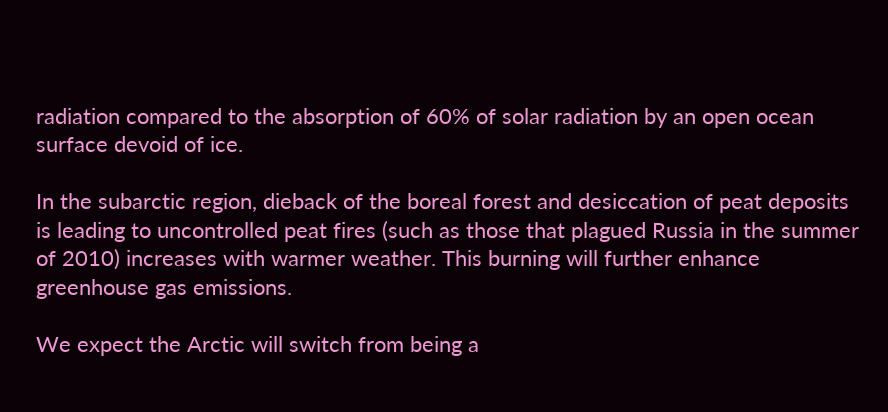radiation compared to the absorption of 60% of solar radiation by an open ocean surface devoid of ice.

In the subarctic region, dieback of the boreal forest and desiccation of peat deposits is leading to uncontrolled peat fires (such as those that plagued Russia in the summer of 2010) increases with warmer weather. This burning will further enhance greenhouse gas emissions.

We expect the Arctic will switch from being a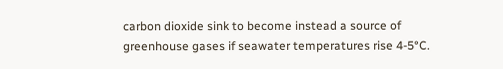carbon dioxide sink to become instead a source of greenhouse gases if seawater temperatures rise 4-5°C.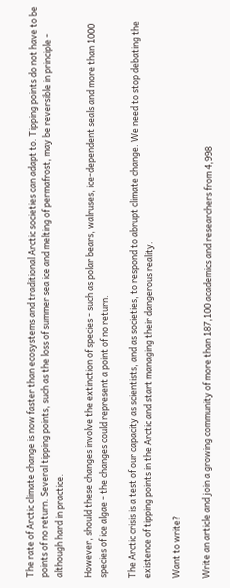The rate of Arctic climate change is now faster than ecosystems and traditional Arctic societies can adapt to. Tipping points do not have to be points of no return. Several tipping points, such as the loss of summer sea ice and melting of permafrost, may be reversible in principle - although hard in practice.

However, should these changes involve the extinction of species - such as polar bears, walruses, ice-dependent seals and more than 1000 species of ice algae - the changes could represent a point of no return.

The Arctic crisis is a test of our capacity as scientists, and as societies, to respond to abrupt climate change. We need to stop debating the existence of tipping points in the Arctic and start managing their dangerous reality.

Want to write?

Write an article and join a growing community of more than 187,100 academics and researchers from 4,998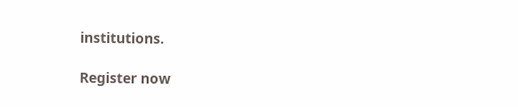institutions.

Register now